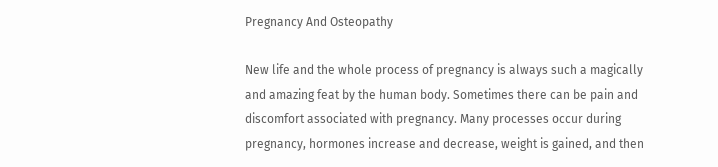Pregnancy And Osteopathy

New life and the whole process of pregnancy is always such a magically and amazing feat by the human body. Sometimes there can be pain and discomfort associated with pregnancy. Many processes occur during pregnancy, hormones increase and decrease, weight is gained, and then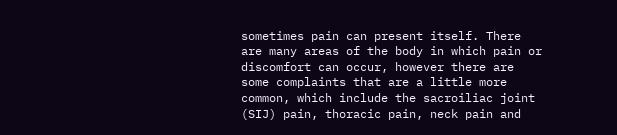sometimes pain can present itself. There are many areas of the body in which pain or discomfort can occur, however there are some complaints that are a little more common, which include the sacroiliac joint (SIJ) pain, thoracic pain, neck pain and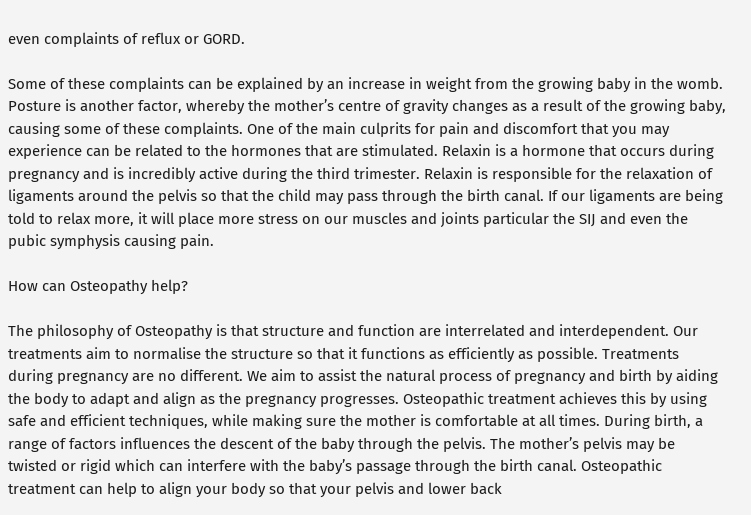even complaints of reflux or GORD.

Some of these complaints can be explained by an increase in weight from the growing baby in the womb. Posture is another factor, whereby the mother’s centre of gravity changes as a result of the growing baby, causing some of these complaints. One of the main culprits for pain and discomfort that you may experience can be related to the hormones that are stimulated. Relaxin is a hormone that occurs during pregnancy and is incredibly active during the third trimester. Relaxin is responsible for the relaxation of ligaments around the pelvis so that the child may pass through the birth canal. If our ligaments are being told to relax more, it will place more stress on our muscles and joints particular the SIJ and even the pubic symphysis causing pain.

How can Osteopathy help?

The philosophy of Osteopathy is that structure and function are interrelated and interdependent. Our treatments aim to normalise the structure so that it functions as efficiently as possible. Treatments during pregnancy are no different. We aim to assist the natural process of pregnancy and birth by aiding the body to adapt and align as the pregnancy progresses. Osteopathic treatment achieves this by using safe and efficient techniques, while making sure the mother is comfortable at all times. During birth, a range of factors influences the descent of the baby through the pelvis. The mother’s pelvis may be twisted or rigid which can interfere with the baby’s passage through the birth canal. Osteopathic treatment can help to align your body so that your pelvis and lower back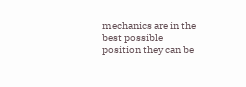mechanics are in the best possible position they can be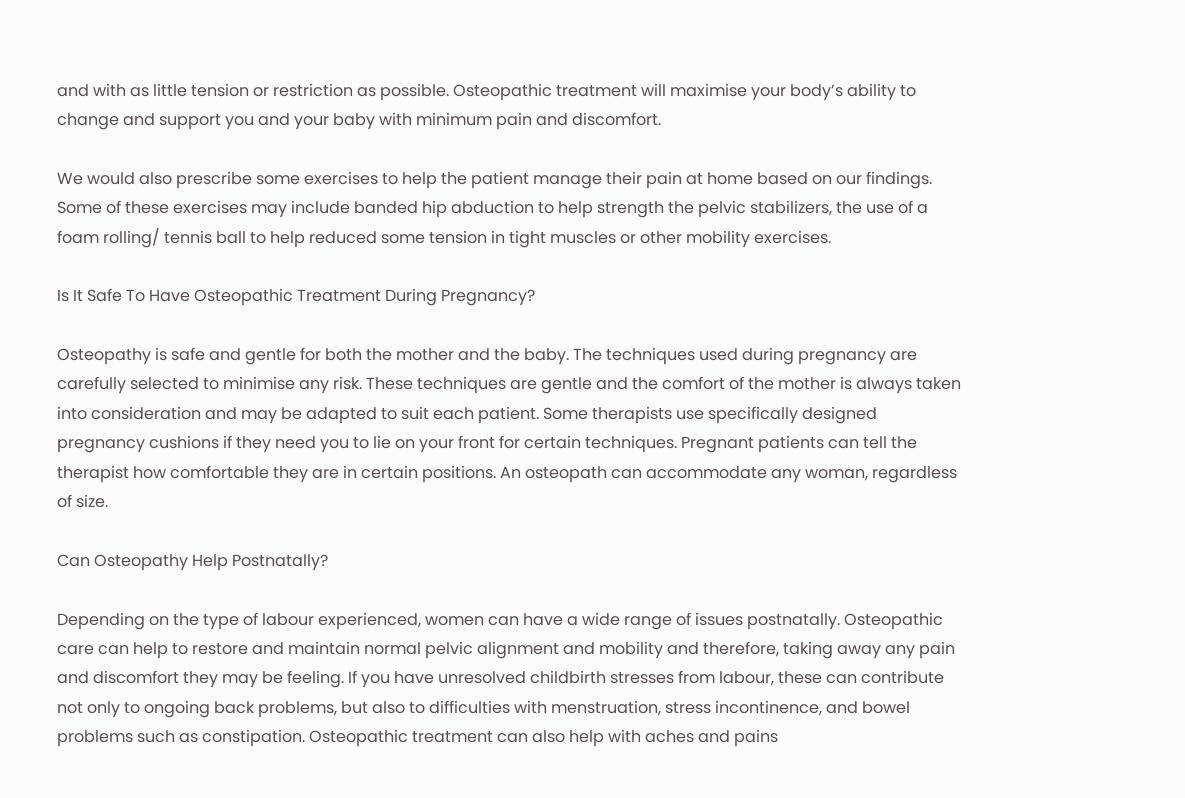and with as little tension or restriction as possible. Osteopathic treatment will maximise your body’s ability to change and support you and your baby with minimum pain and discomfort.

We would also prescribe some exercises to help the patient manage their pain at home based on our findings. Some of these exercises may include banded hip abduction to help strength the pelvic stabilizers, the use of a foam rolling/ tennis ball to help reduced some tension in tight muscles or other mobility exercises.

Is It Safe To Have Osteopathic Treatment During Pregnancy?

Osteopathy is safe and gentle for both the mother and the baby. The techniques used during pregnancy are carefully selected to minimise any risk. These techniques are gentle and the comfort of the mother is always taken into consideration and may be adapted to suit each patient. Some therapists use specifically designed pregnancy cushions if they need you to lie on your front for certain techniques. Pregnant patients can tell the therapist how comfortable they are in certain positions. An osteopath can accommodate any woman, regardless of size.

Can Osteopathy Help Postnatally?

Depending on the type of labour experienced, women can have a wide range of issues postnatally. Osteopathic care can help to restore and maintain normal pelvic alignment and mobility and therefore, taking away any pain and discomfort they may be feeling. If you have unresolved childbirth stresses from labour, these can contribute not only to ongoing back problems, but also to difficulties with menstruation, stress incontinence, and bowel problems such as constipation. Osteopathic treatment can also help with aches and pains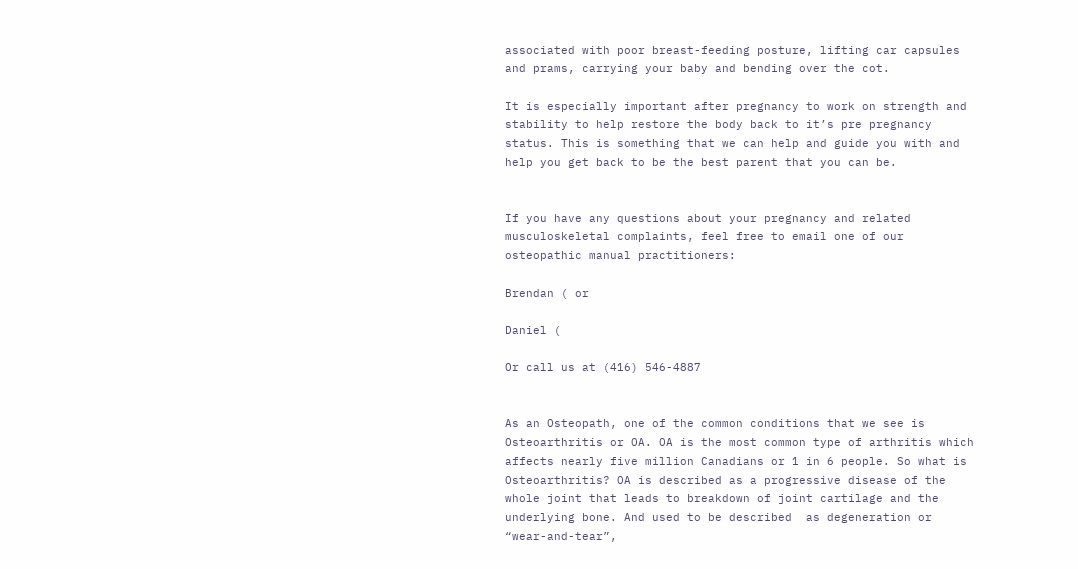associated with poor breast-feeding posture, lifting car capsules and prams, carrying your baby and bending over the cot.

It is especially important after pregnancy to work on strength and stability to help restore the body back to it’s pre pregnancy status. This is something that we can help and guide you with and help you get back to be the best parent that you can be.


If you have any questions about your pregnancy and related musculoskeletal complaints, feel free to email one of our osteopathic manual practitioners:

Brendan ( or

Daniel (

Or call us at (416) 546-4887


As an Osteopath, one of the common conditions that we see is Osteoarthritis or OA. OA is the most common type of arthritis which affects nearly five million Canadians or 1 in 6 people. So what is Osteoarthritis? OA is described as a progressive disease of the whole joint that leads to breakdown of joint cartilage and the underlying bone. And used to be described  as degeneration or “wear-and-tear”,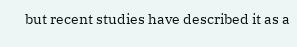but recent studies have described it as a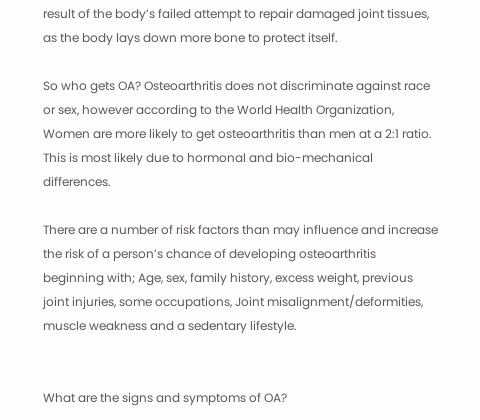result of the body’s failed attempt to repair damaged joint tissues, as the body lays down more bone to protect itself.

So who gets OA? Osteoarthritis does not discriminate against race or sex, however according to the World Health Organization, Women are more likely to get osteoarthritis than men at a 2:1 ratio. This is most likely due to hormonal and bio-mechanical differences.

There are a number of risk factors than may influence and increase the risk of a person’s chance of developing osteoarthritis beginning with; Age, sex, family history, excess weight, previous joint injuries, some occupations, Joint misalignment/deformities, muscle weakness and a sedentary lifestyle.


What are the signs and symptoms of OA?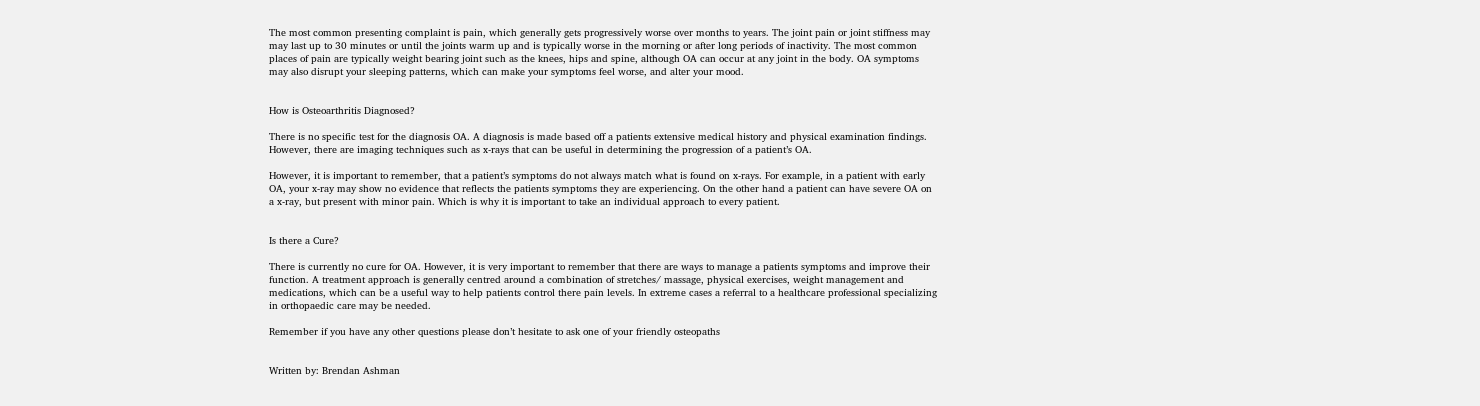The most common presenting complaint is pain, which generally gets progressively worse over months to years. The joint pain or joint stiffness may may last up to 30 minutes or until the joints warm up and is typically worse in the morning or after long periods of inactivity. The most common places of pain are typically weight bearing joint such as the knees, hips and spine, although OA can occur at any joint in the body. OA symptoms may also disrupt your sleeping patterns, which can make your symptoms feel worse, and alter your mood.


How is Osteoarthritis Diagnosed?

There is no specific test for the diagnosis OA. A diagnosis is made based off a patients extensive medical history and physical examination findings. However, there are imaging techniques such as x-rays that can be useful in determining the progression of a patient’s OA.

However, it is important to remember, that a patient’s symptoms do not always match what is found on x-rays. For example, in a patient with early OA, your x-ray may show no evidence that reflects the patients symptoms they are experiencing. On the other hand a patient can have severe OA on a x-ray, but present with minor pain. Which is why it is important to take an individual approach to every patient.


Is there a Cure?

There is currently no cure for OA. However, it is very important to remember that there are ways to manage a patients symptoms and improve their function. A treatment approach is generally centred around a combination of stretches/ massage, physical exercises, weight management and medications, which can be a useful way to help patients control there pain levels. In extreme cases a referral to a healthcare professional specializing in orthopaedic care may be needed.

Remember if you have any other questions please don’t hesitate to ask one of your friendly osteopaths


Written by: Brendan Ashman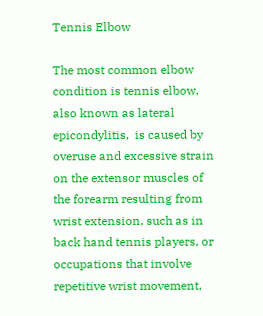Tennis Elbow

The most common elbow condition is tennis elbow,  also known as lateral epicondylitis,  is caused by overuse and excessive strain on the extensor muscles of the forearm resulting from wrist extension, such as in back hand tennis players, or occupations that involve repetitive wrist movement,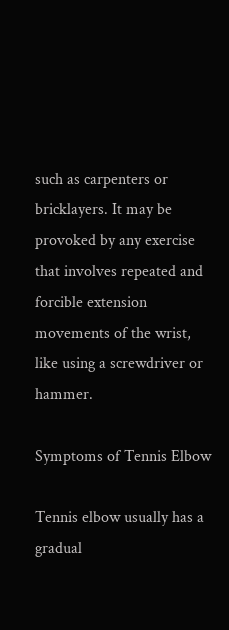such as carpenters or bricklayers. It may be provoked by any exercise that involves repeated and forcible extension movements of the wrist, like using a screwdriver or hammer.

Symptoms of Tennis Elbow

Tennis elbow usually has a gradual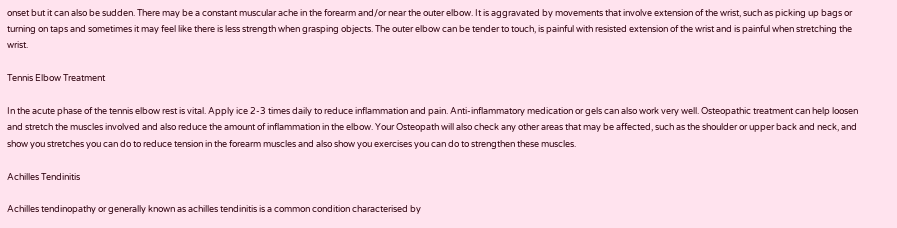onset but it can also be sudden. There may be a constant muscular ache in the forearm and/or near the outer elbow. It is aggravated by movements that involve extension of the wrist, such as picking up bags or turning on taps and sometimes it may feel like there is less strength when grasping objects. The outer elbow can be tender to touch, is painful with resisted extension of the wrist and is painful when stretching the wrist.

Tennis Elbow Treatment

In the acute phase of the tennis elbow rest is vital. Apply ice 2-3 times daily to reduce inflammation and pain. Anti-inflammatory medication or gels can also work very well. Osteopathic treatment can help loosen and stretch the muscles involved and also reduce the amount of inflammation in the elbow. Your Osteopath will also check any other areas that may be affected, such as the shoulder or upper back and neck, and show you stretches you can do to reduce tension in the forearm muscles and also show you exercises you can do to strengthen these muscles.

Achilles Tendinitis

Achilles tendinopathy or generally known as achilles tendinitis is a common condition characterised by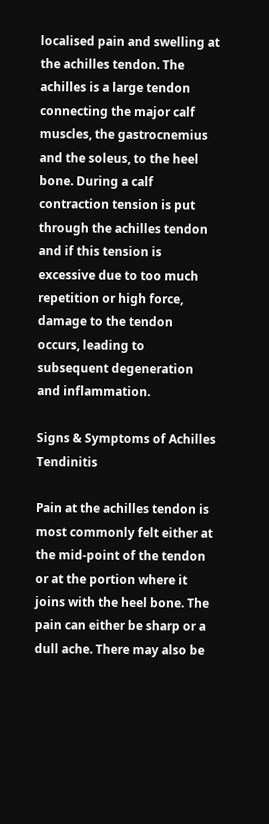localised pain and swelling at the achilles tendon. The achilles is a large tendon connecting the major calf muscles, the gastrocnemius and the soleus, to the heel bone. During a calf contraction tension is put through the achilles tendon and if this tension is excessive due to too much repetition or high force, damage to the tendon occurs, leading to subsequent degeneration and inflammation.

Signs & Symptoms of Achilles Tendinitis

Pain at the achilles tendon is most commonly felt either at the mid-point of the tendon or at the portion where it joins with the heel bone. The pain can either be sharp or a dull ache. There may also be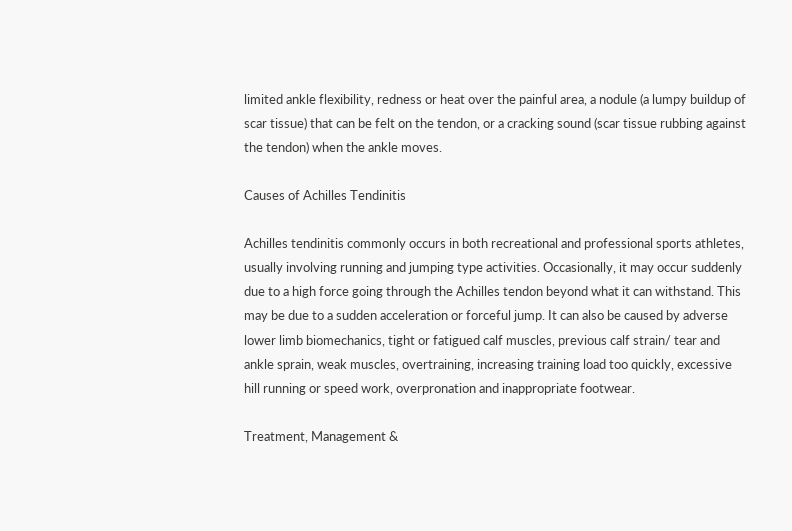limited ankle flexibility, redness or heat over the painful area, a nodule (a lumpy buildup of scar tissue) that can be felt on the tendon, or a cracking sound (scar tissue rubbing against the tendon) when the ankle moves.

Causes of Achilles Tendinitis

Achilles tendinitis commonly occurs in both recreational and professional sports athletes, usually involving running and jumping type activities. Occasionally, it may occur suddenly due to a high force going through the Achilles tendon beyond what it can withstand. This may be due to a sudden acceleration or forceful jump. It can also be caused by adverse lower limb biomechanics, tight or fatigued calf muscles, previous calf strain/ tear and ankle sprain, weak muscles, overtraining, increasing training load too quickly, excessive hill running or speed work, overpronation and inappropriate footwear.

Treatment, Management &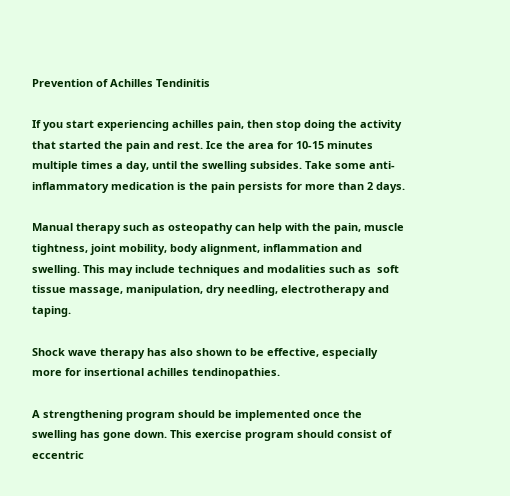Prevention of Achilles Tendinitis

If you start experiencing achilles pain, then stop doing the activity that started the pain and rest. Ice the area for 10-15 minutes multiple times a day, until the swelling subsides. Take some anti-inflammatory medication is the pain persists for more than 2 days.

Manual therapy such as osteopathy can help with the pain, muscle tightness, joint mobility, body alignment, inflammation and swelling. This may include techniques and modalities such as  soft tissue massage, manipulation, dry needling, electrotherapy and taping.

Shock wave therapy has also shown to be effective, especially more for insertional achilles tendinopathies.

A strengthening program should be implemented once the swelling has gone down. This exercise program should consist of eccentric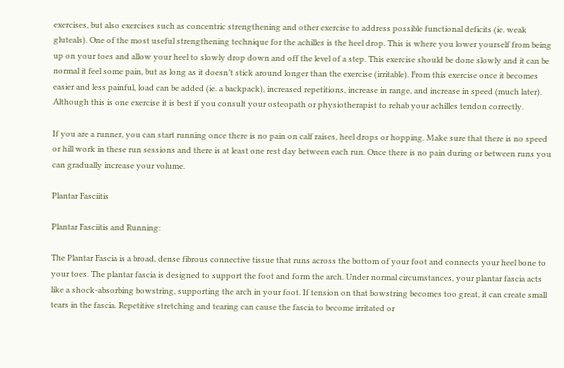exercises, but also exercises such as concentric strengthening and other exercise to address possible functional deficits (ie. weak gluteals). One of the most useful strengthening technique for the achilles is the heel drop. This is where you lower yourself from being up on your toes and allow your heel to slowly drop down and off the level of a step. This exercise should be done slowly and it can be normal it feel some pain, but as long as it doesn’t stick around longer than the exercise (irritable). From this exercise once it becomes easier and less painful, load can be added (ie. a backpack), increased repetitions, increase in range, and increase in speed (much later). Although this is one exercise it is best if you consult your osteopath or physiotherapist to rehab your achilles tendon correctly.

If you are a runner, you can start running once there is no pain on calf raises, heel drops or hopping. Make sure that there is no speed or hill work in these run sessions and there is at least one rest day between each run. Once there is no pain during or between runs you can gradually increase your volume.

Plantar Fasciitis

Plantar Fasciitis and Running:

The Plantar Fascia is a broad, dense fibrous connective tissue that runs across the bottom of your foot and connects your heel bone to your toes. The plantar fascia is designed to support the foot and form the arch. Under normal circumstances, your plantar fascia acts like a shock-absorbing bowstring, supporting the arch in your foot. If tension on that bowstring becomes too great, it can create small tears in the fascia. Repetitive stretching and tearing can cause the fascia to become irritated or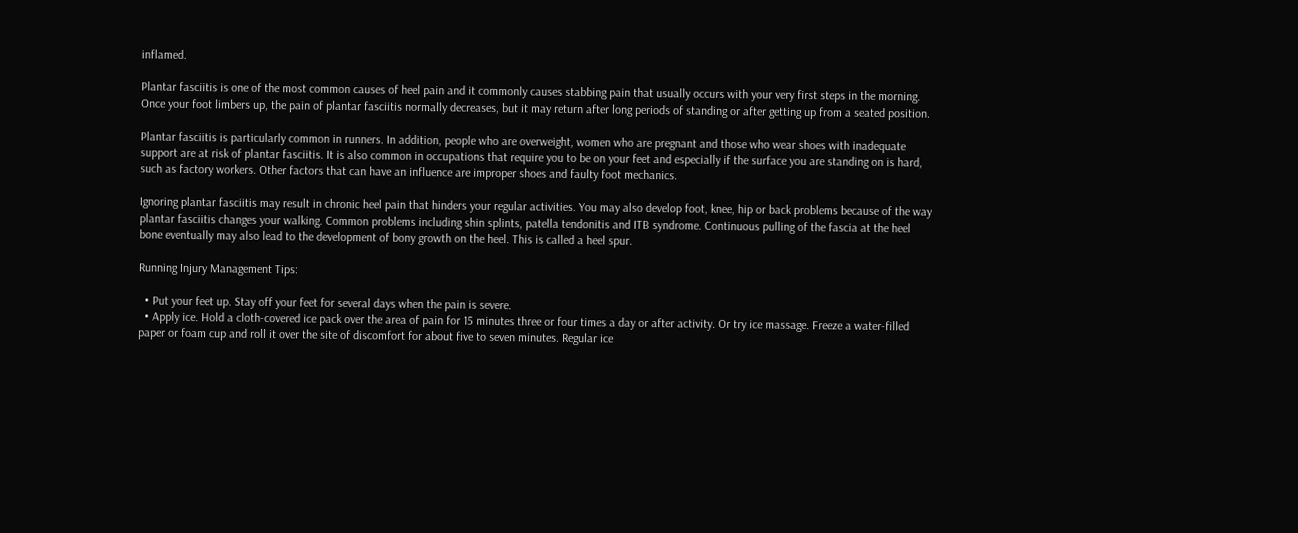inflamed.

Plantar fasciitis is one of the most common causes of heel pain and it commonly causes stabbing pain that usually occurs with your very first steps in the morning. Once your foot limbers up, the pain of plantar fasciitis normally decreases, but it may return after long periods of standing or after getting up from a seated position.

Plantar fasciitis is particularly common in runners. In addition, people who are overweight, women who are pregnant and those who wear shoes with inadequate support are at risk of plantar fasciitis. It is also common in occupations that require you to be on your feet and especially if the surface you are standing on is hard, such as factory workers. Other factors that can have an influence are improper shoes and faulty foot mechanics.

Ignoring plantar fasciitis may result in chronic heel pain that hinders your regular activities. You may also develop foot, knee, hip or back problems because of the way plantar fasciitis changes your walking. Common problems including shin splints, patella tendonitis and ITB syndrome. Continuous pulling of the fascia at the heel bone eventually may also lead to the development of bony growth on the heel. This is called a heel spur.

Running Injury Management Tips:

  • Put your feet up. Stay off your feet for several days when the pain is severe.
  • Apply ice. Hold a cloth-covered ice pack over the area of pain for 15 minutes three or four times a day or after activity. Or try ice massage. Freeze a water-filled paper or foam cup and roll it over the site of discomfort for about five to seven minutes. Regular ice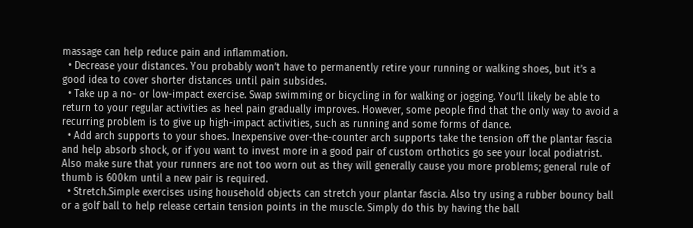massage can help reduce pain and inflammation.
  • Decrease your distances. You probably won’t have to permanently retire your running or walking shoes, but it’s a good idea to cover shorter distances until pain subsides.
  • Take up a no- or low-impact exercise. Swap swimming or bicycling in for walking or jogging. You’ll likely be able to return to your regular activities as heel pain gradually improves. However, some people find that the only way to avoid a recurring problem is to give up high-impact activities, such as running and some forms of dance.
  • Add arch supports to your shoes. Inexpensive over-the-counter arch supports take the tension off the plantar fascia and help absorb shock, or if you want to invest more in a good pair of custom orthotics go see your local podiatrist. Also make sure that your runners are not too worn out as they will generally cause you more problems; general rule of thumb is 600km until a new pair is required.
  • Stretch.Simple exercises using household objects can stretch your plantar fascia. Also try using a rubber bouncy ball or a golf ball to help release certain tension points in the muscle. Simply do this by having the ball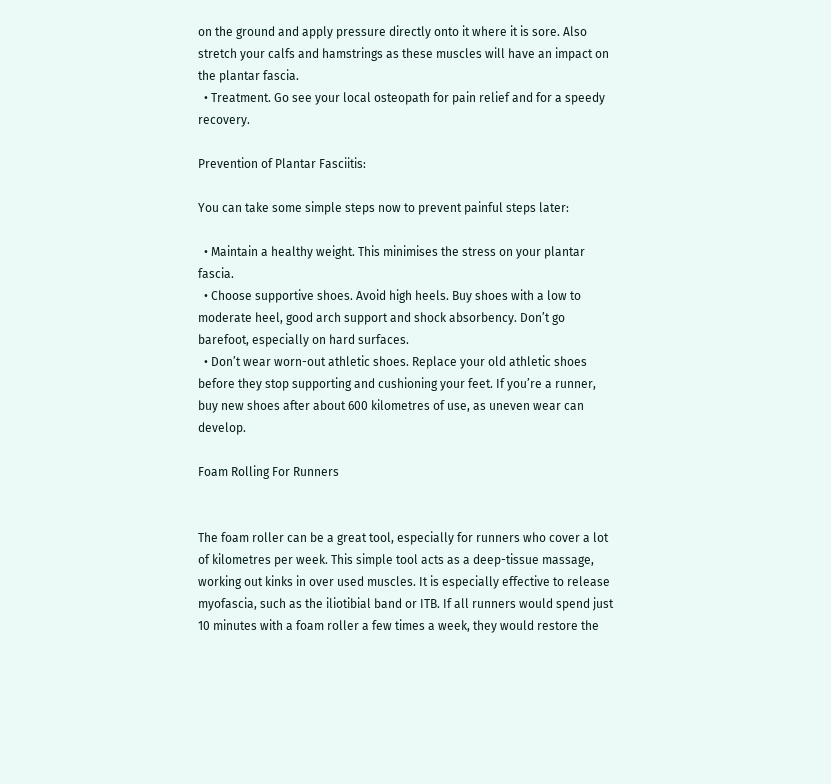on the ground and apply pressure directly onto it where it is sore. Also stretch your calfs and hamstrings as these muscles will have an impact on the plantar fascia.
  • Treatment. Go see your local osteopath for pain relief and for a speedy recovery.

Prevention of Plantar Fasciitis:

You can take some simple steps now to prevent painful steps later:

  • Maintain a healthy weight. This minimises the stress on your plantar fascia.
  • Choose supportive shoes. Avoid high heels. Buy shoes with a low to moderate heel, good arch support and shock absorbency. Don’t go barefoot, especially on hard surfaces.
  • Don’t wear worn-out athletic shoes. Replace your old athletic shoes before they stop supporting and cushioning your feet. If you’re a runner, buy new shoes after about 600 kilometres of use, as uneven wear can develop.

Foam Rolling For Runners


The foam roller can be a great tool, especially for runners who cover a lot of kilometres per week. This simple tool acts as a deep-tissue massage, working out kinks in over used muscles. It is especially effective to release myofascia, such as the iliotibial band or ITB. If all runners would spend just 10 minutes with a foam roller a few times a week, they would restore the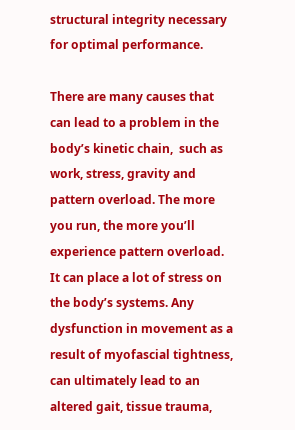structural integrity necessary for optimal performance.

There are many causes that can lead to a problem in the body’s kinetic chain,  such as work, stress, gravity and pattern overload. The more you run, the more you’ll experience pattern overload. It can place a lot of stress on the body’s systems. Any dysfunction in movement as a result of myofascial tightness, can ultimately lead to an altered gait, tissue trauma,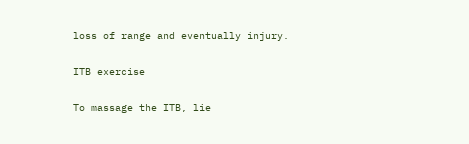loss of range and eventually injury.

ITB exercise

To massage the ITB, lie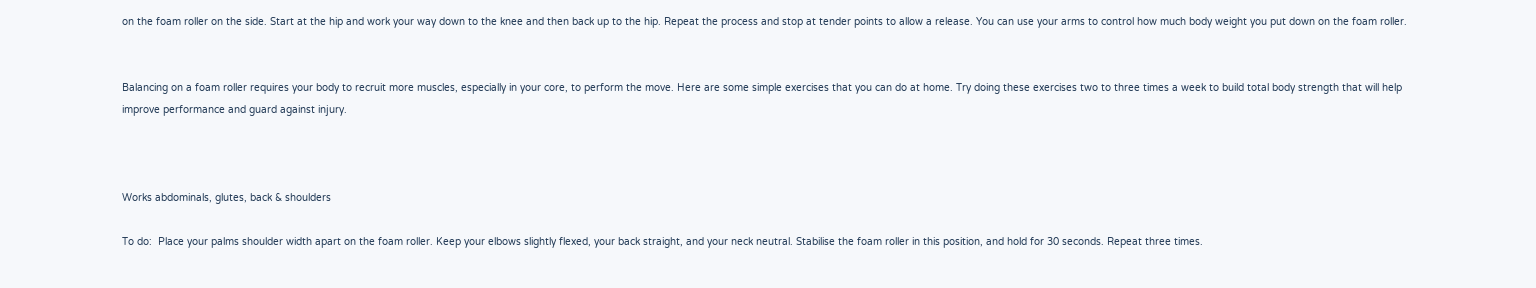on the foam roller on the side. Start at the hip and work your way down to the knee and then back up to the hip. Repeat the process and stop at tender points to allow a release. You can use your arms to control how much body weight you put down on the foam roller.


Balancing on a foam roller requires your body to recruit more muscles, especially in your core, to perform the move. Here are some simple exercises that you can do at home. Try doing these exercises two to three times a week to build total body strength that will help improve performance and guard against injury.



Works abdominals, glutes, back & shoulders

To do:  Place your palms shoulder width apart on the foam roller. Keep your elbows slightly flexed, your back straight, and your neck neutral. Stabilise the foam roller in this position, and hold for 30 seconds. Repeat three times.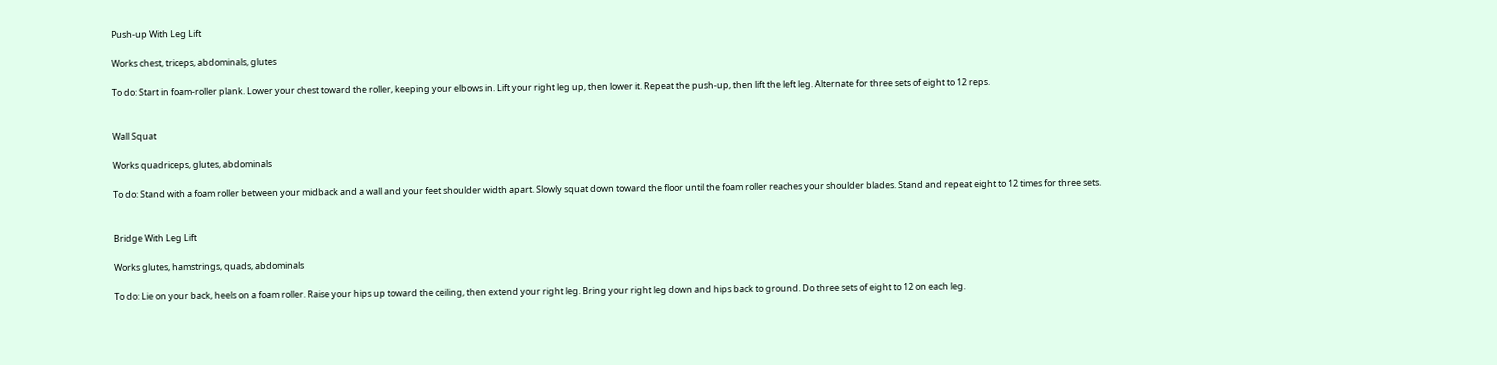Push-up With Leg Lift

Works chest, triceps, abdominals, glutes

To do: Start in foam-roller plank. Lower your chest toward the roller, keeping your elbows in. Lift your right leg up, then lower it. Repeat the push-up, then lift the left leg. Alternate for three sets of eight to 12 reps.


Wall Squat

Works quadriceps, glutes, abdominals

To do: Stand with a foam roller between your midback and a wall and your feet shoulder width apart. Slowly squat down toward the floor until the foam roller reaches your shoulder blades. Stand and repeat eight to 12 times for three sets.


Bridge With Leg Lift

Works glutes, hamstrings, quads, abdominals

To do: Lie on your back, heels on a foam roller. Raise your hips up toward the ceiling, then extend your right leg. Bring your right leg down and hips back to ground. Do three sets of eight to 12 on each leg.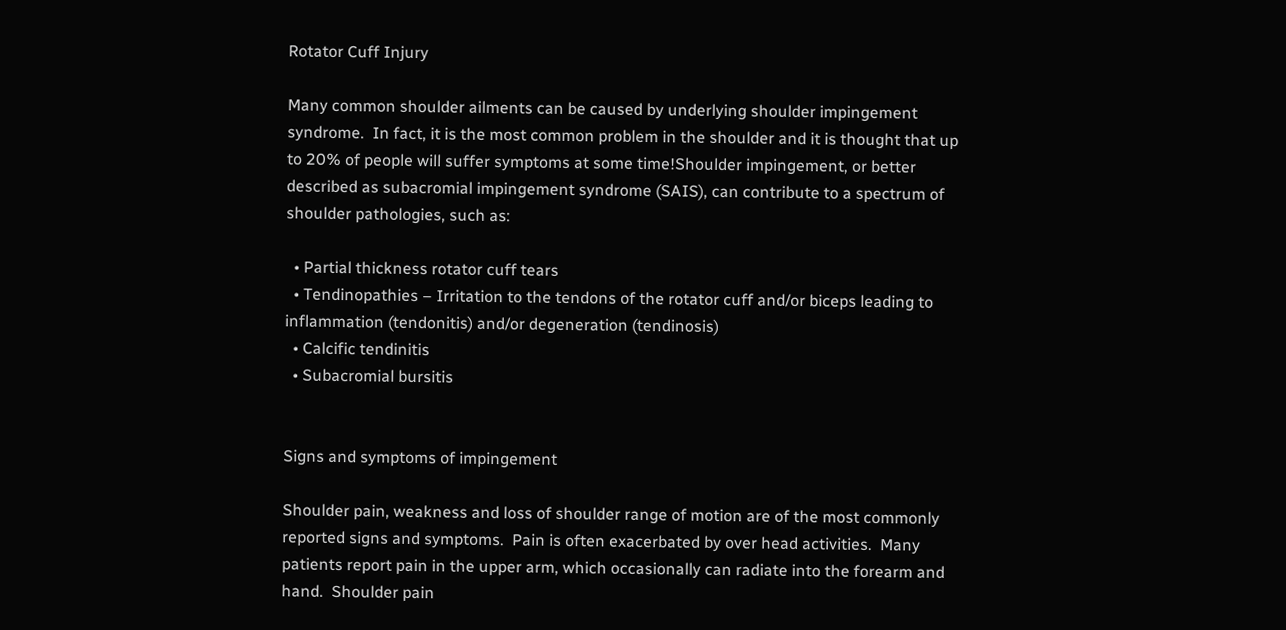Rotator Cuff Injury

Many common shoulder ailments can be caused by underlying shoulder impingement syndrome.  In fact, it is the most common problem in the shoulder and it is thought that up to 20% of people will suffer symptoms at some time!Shoulder impingement, or better described as subacromial impingement syndrome (SAIS), can contribute to a spectrum of shoulder pathologies, such as:

  • Partial thickness rotator cuff tears
  • Tendinopathies – Irritation to the tendons of the rotator cuff and/or biceps leading to inflammation (tendonitis) and/or degeneration (tendinosis)
  • Calcific tendinitis
  • Subacromial bursitis


Signs and symptoms of impingement

Shoulder pain, weakness and loss of shoulder range of motion are of the most commonly reported signs and symptoms.  Pain is often exacerbated by over head activities.  Many patients report pain in the upper arm, which occasionally can radiate into the forearm and hand.  Shoulder pain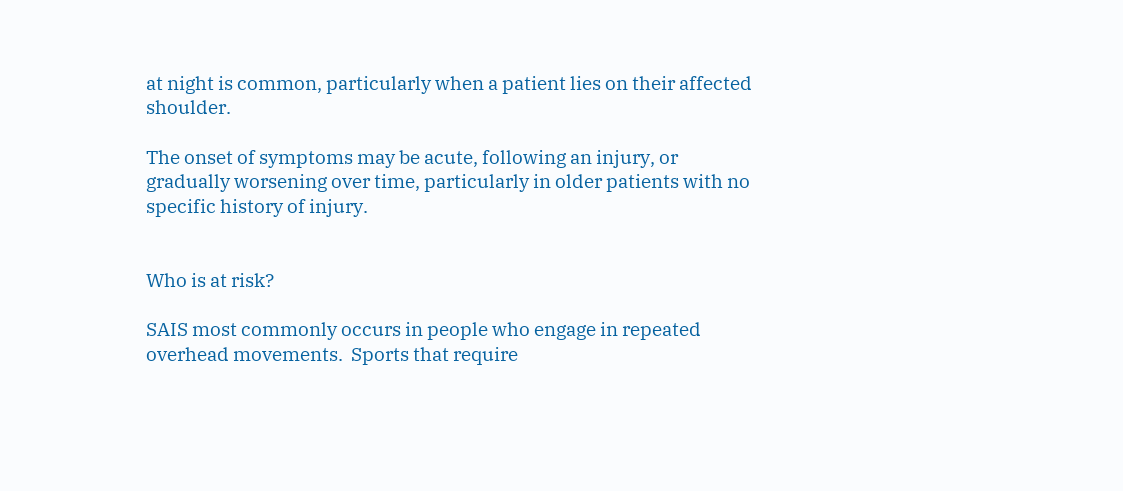at night is common, particularly when a patient lies on their affected shoulder.

The onset of symptoms may be acute, following an injury, or gradually worsening over time, particularly in older patients with no specific history of injury.


Who is at risk?

SAIS most commonly occurs in people who engage in repeated overhead movements.  Sports that require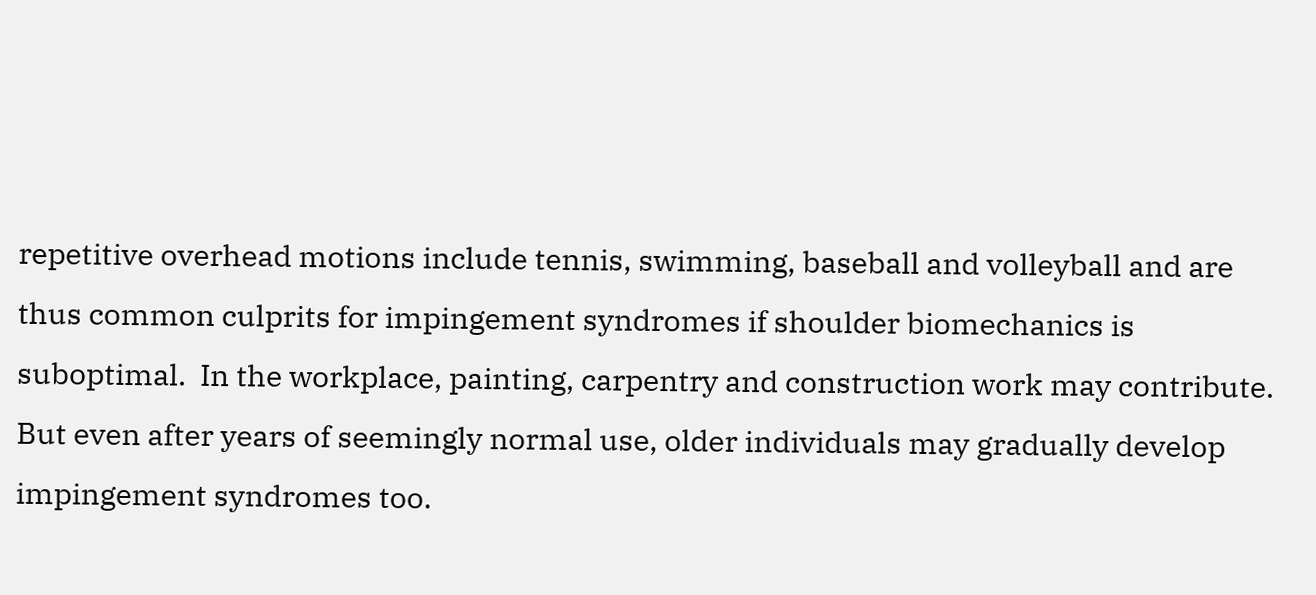repetitive overhead motions include tennis, swimming, baseball and volleyball and are thus common culprits for impingement syndromes if shoulder biomechanics is suboptimal.  In the workplace, painting, carpentry and construction work may contribute.  But even after years of seemingly normal use, older individuals may gradually develop impingement syndromes too.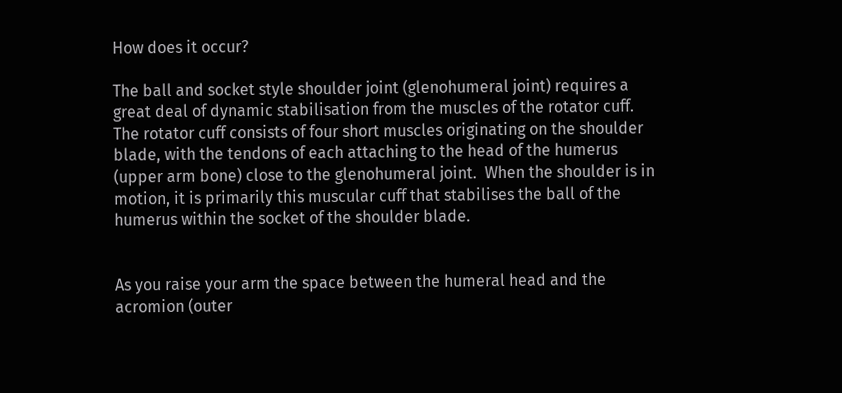How does it occur?

The ball and socket style shoulder joint (glenohumeral joint) requires a great deal of dynamic stabilisation from the muscles of the rotator cuff.  The rotator cuff consists of four short muscles originating on the shoulder blade, with the tendons of each attaching to the head of the humerus (upper arm bone) close to the glenohumeral joint.  When the shoulder is in motion, it is primarily this muscular cuff that stabilises the ball of the humerus within the socket of the shoulder blade.


As you raise your arm the space between the humeral head and the acromion (outer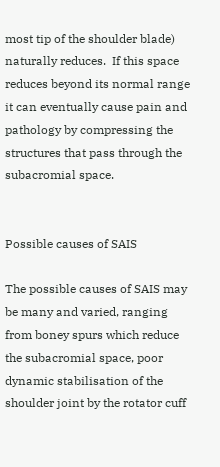most tip of the shoulder blade) naturally reduces.  If this space reduces beyond its normal range it can eventually cause pain and pathology by compressing the structures that pass through the subacromial space.


Possible causes of SAIS

The possible causes of SAIS may be many and varied, ranging from boney spurs which reduce the subacromial space, poor dynamic stabilisation of the shoulder joint by the rotator cuff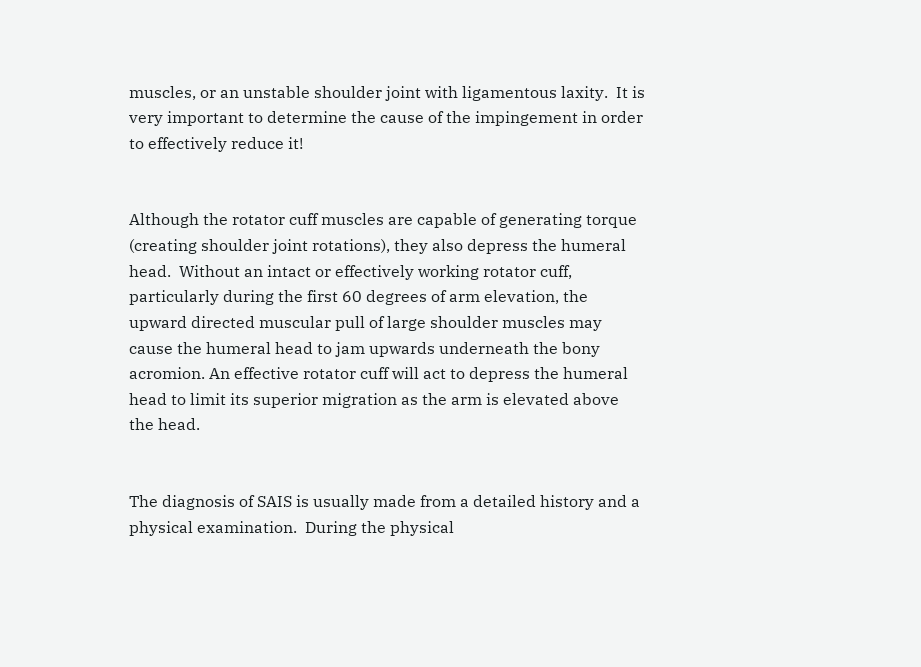muscles, or an unstable shoulder joint with ligamentous laxity.  It is very important to determine the cause of the impingement in order to effectively reduce it!


Although the rotator cuff muscles are capable of generating torque (creating shoulder joint rotations), they also depress the humeral head.  Without an intact or effectively working rotator cuff, particularly during the first 60 degrees of arm elevation, the upward directed muscular pull of large shoulder muscles may cause the humeral head to jam upwards underneath the bony acromion. An effective rotator cuff will act to depress the humeral head to limit its superior migration as the arm is elevated above the head.


The diagnosis of SAIS is usually made from a detailed history and a physical examination.  During the physical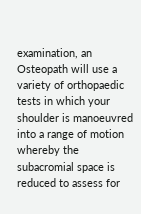examination, an Osteopath will use a variety of orthopaedic tests in which your shoulder is manoeuvred into a range of motion whereby the subacromial space is reduced to assess for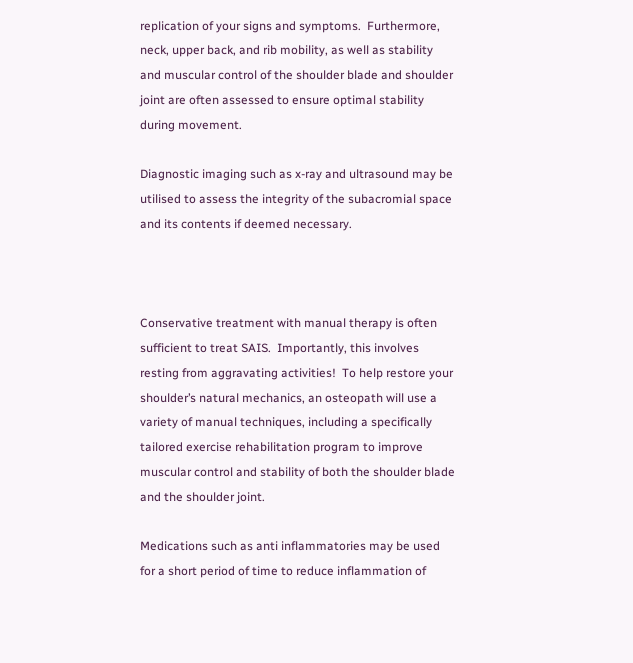replication of your signs and symptoms.  Furthermore, neck, upper back, and rib mobility, as well as stability and muscular control of the shoulder blade and shoulder joint are often assessed to ensure optimal stability during movement.

Diagnostic imaging such as x-ray and ultrasound may be utilised to assess the integrity of the subacromial space and its contents if deemed necessary.



Conservative treatment with manual therapy is often sufficient to treat SAIS.  Importantly, this involves resting from aggravating activities!  To help restore your shoulder’s natural mechanics, an osteopath will use a variety of manual techniques, including a specifically tailored exercise rehabilitation program to improve muscular control and stability of both the shoulder blade and the shoulder joint.

Medications such as anti inflammatories may be used for a short period of time to reduce inflammation of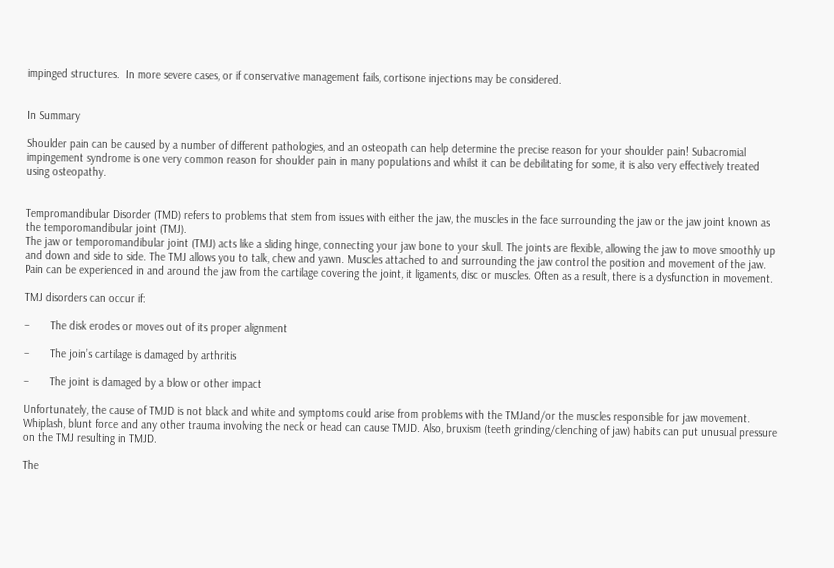impinged structures.  In more severe cases, or if conservative management fails, cortisone injections may be considered.


In Summary

Shoulder pain can be caused by a number of different pathologies, and an osteopath can help determine the precise reason for your shoulder pain! Subacromial impingement syndrome is one very common reason for shoulder pain in many populations and whilst it can be debilitating for some, it is also very effectively treated using osteopathy.


Tempromandibular Disorder (TMD) refers to problems that stem from issues with either the jaw, the muscles in the face surrounding the jaw or the jaw joint known as the temporomandibular joint (TMJ).
The jaw or temporomandibular joint (TMJ) acts like a sliding hinge, connecting your jaw bone to your skull. The joints are flexible, allowing the jaw to move smoothly up and down and side to side. The TMJ allows you to talk, chew and yawn. Muscles attached to and surrounding the jaw control the position and movement of the jaw. Pain can be experienced in and around the jaw from the cartilage covering the joint, it ligaments, disc or muscles. Often as a result, there is a dysfunction in movement.

TMJ disorders can occur if:

–       The disk erodes or moves out of its proper alignment

–       The join’s cartilage is damaged by arthritis

–       The joint is damaged by a blow or other impact

Unfortunately, the cause of TMJD is not black and white and symptoms could arise from problems with the TMJand/or the muscles responsible for jaw movement. Whiplash, blunt force and any other trauma involving the neck or head can cause TMJD. Also, bruxism (teeth grinding/clenching of jaw) habits can put unusual pressure on the TMJ resulting in TMJD.

The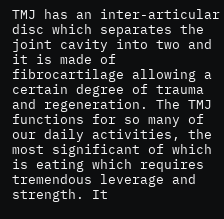TMJ has an inter-articular disc which separates the joint cavity into two and it is made of fibrocartilage allowing a certain degree of trauma and regeneration. The TMJ functions for so many of our daily activities, the most significant of which is eating which requires tremendous leverage and strength. It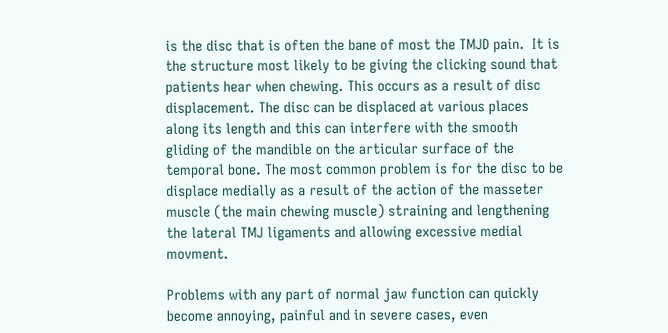is the disc that is often the bane of most the TMJD pain.  It is the structure most likely to be giving the clicking sound that patients hear when chewing. This occurs as a result of disc displacement. The disc can be displaced at various places along its length and this can interfere with the smooth gliding of the mandible on the articular surface of the temporal bone. The most common problem is for the disc to be displace medially as a result of the action of the masseter muscle (the main chewing muscle) straining and lengthening the lateral TMJ ligaments and allowing excessive medial movment.

Problems with any part of normal jaw function can quickly become annoying, painful and in severe cases, even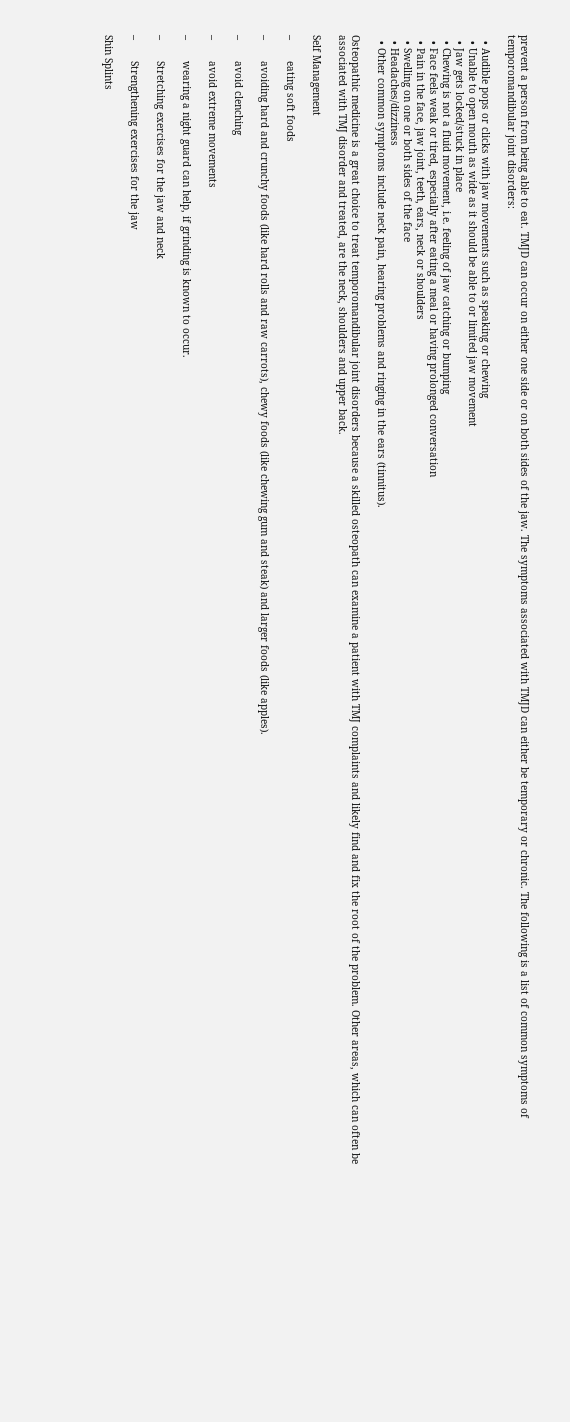prevent a person from being able to eat. TMJD can occur on either one side or on both sides of the jaw. The symptoms associated with TMJD can either be temporary or chronic. The following is a list of common symptoms of temporomandibular joint disorders:

  • Audible pops or clicks with jaw movements such as speaking or chewing
  • Unable to open mouth as wide as it should be able to or limited jaw movement
  • Jaw gets locked/stuck in place
  • Chewing is not a fluid movement, i.e. feeling of jaw catching or bumping
  • Face feels weak or tired, especially after eating a meal or having prolonged conversation
  • Pain in the face, jaw joint, teeth, ears, neck or shoulders
  • Swelling on one or both sides of the face
  • Headaches/dizziness
  • Other common symptoms include neck pain, hearing problems and ringing in the ears (tinnitus).

Osteopathic medicine is a great choice to treat temporomandibular joint disorders because a skilled osteopath can examine a patient with TMJ complaints and likely find and fix the root of the problem. Other areas, which can often be associated with TMJ disorder and treated, are the neck, shoulders and upper back.

Self Management

–       eating soft foods

–       avoiding hard and crunchy foods (like hard rolls and raw carrots), chewy foods (like chewing gum and steak) and larger foods (like apples).

–       avoid clenching

–       avoid extreme movements

–       wearing a night guard can help, if grinding is known to occur.

–       Stretching exercises for the jaw and neck

–       Strengthening exercises for the jaw

Shin Splints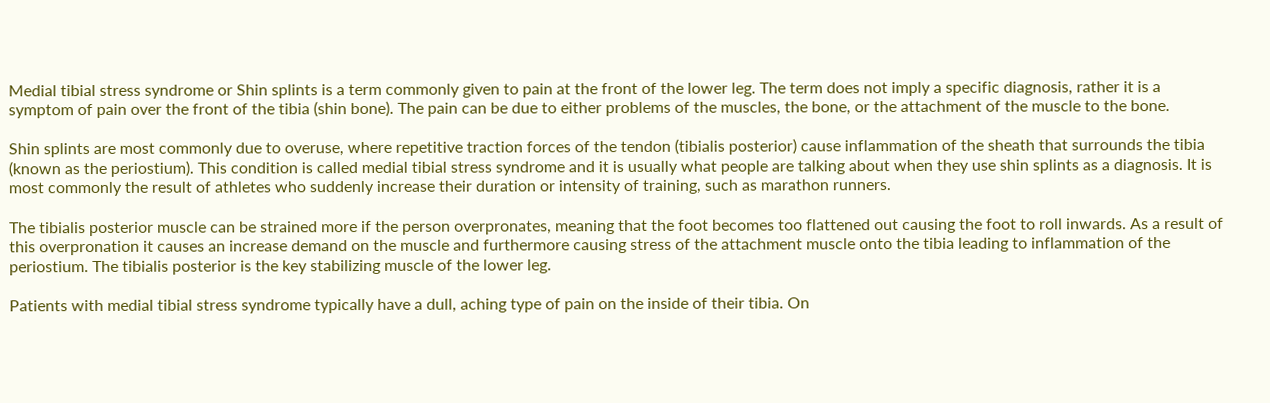Medial tibial stress syndrome or Shin splints is a term commonly given to pain at the front of the lower leg. The term does not imply a specific diagnosis, rather it is a symptom of pain over the front of the tibia (shin bone). The pain can be due to either problems of the muscles, the bone, or the attachment of the muscle to the bone.

Shin splints are most commonly due to overuse, where repetitive traction forces of the tendon (tibialis posterior) cause inflammation of the sheath that surrounds the tibia (known as the periostium). This condition is called medial tibial stress syndrome and it is usually what people are talking about when they use shin splints as a diagnosis. It is most commonly the result of athletes who suddenly increase their duration or intensity of training, such as marathon runners.

The tibialis posterior muscle can be strained more if the person overpronates, meaning that the foot becomes too flattened out causing the foot to roll inwards. As a result of this overpronation it causes an increase demand on the muscle and furthermore causing stress of the attachment muscle onto the tibia leading to inflammation of the periostium. The tibialis posterior is the key stabilizing muscle of the lower leg.

Patients with medial tibial stress syndrome typically have a dull, aching type of pain on the inside of their tibia. On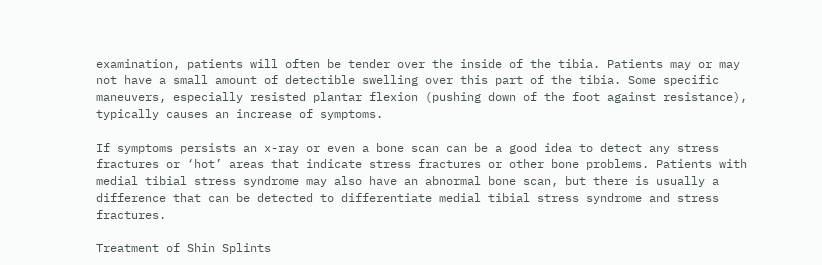examination, patients will often be tender over the inside of the tibia. Patients may or may not have a small amount of detectible swelling over this part of the tibia. Some specific maneuvers, especially resisted plantar flexion (pushing down of the foot against resistance), typically causes an increase of symptoms.

If symptoms persists an x-ray or even a bone scan can be a good idea to detect any stress fractures or ‘hot’ areas that indicate stress fractures or other bone problems. Patients with medial tibial stress syndrome may also have an abnormal bone scan, but there is usually a difference that can be detected to differentiate medial tibial stress syndrome and stress fractures.

Treatment of Shin Splints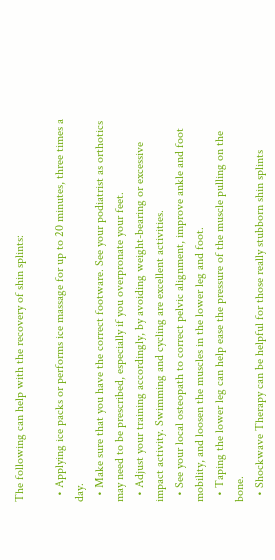The following can help with the recovery of shin splints:

  • Applying ice packs or performs ice massage for up to 20 minutes, three times a day.
  • Make sure that you have the correct footware. See your podiatrist as orthotics may need to be prescribed, especially if you overpronate your feet.
  • Adjust your training accordingly, by avoiding weight-bearing or excessive impact activity. Swimming and cycling are excellent activities.
  • See your local osteopath to correct pelvic alignment, improve ankle and foot mobility, and loosen the muscles in the lower leg and foot.
  • Taping the lower leg can help ease the pressure of the muscle pulling on the bone.
  • Shockwave Therapy can be helpful for those really stubborn shin splints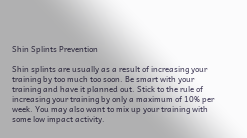Shin Splints Prevention

Shin splints are usually as a result of increasing your training by too much too soon. Be smart with your training and have it planned out. Stick to the rule of increasing your training by only a maximum of 10% per week. You may also want to mix up your training with some low impact activity.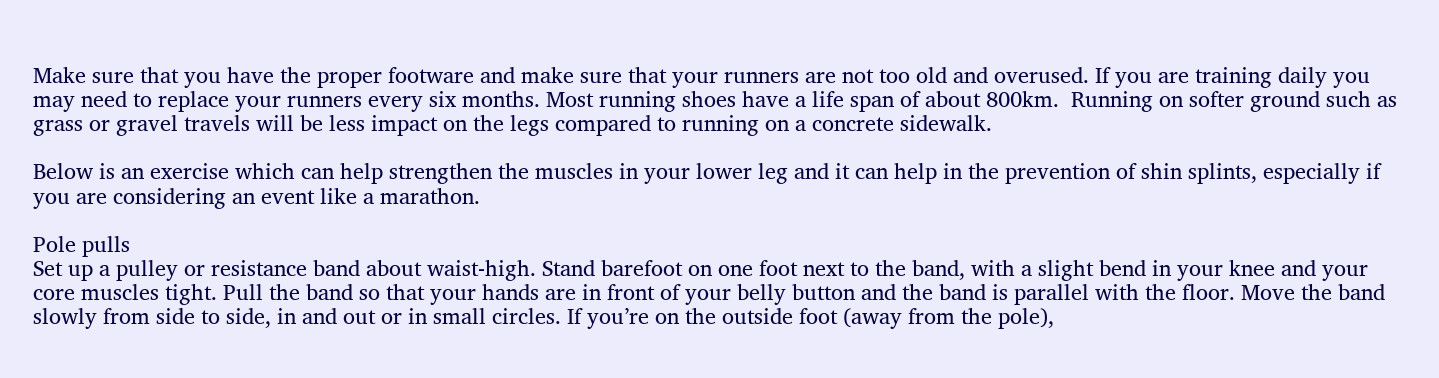Make sure that you have the proper footware and make sure that your runners are not too old and overused. If you are training daily you may need to replace your runners every six months. Most running shoes have a life span of about 800km.  Running on softer ground such as grass or gravel travels will be less impact on the legs compared to running on a concrete sidewalk.

Below is an exercise which can help strengthen the muscles in your lower leg and it can help in the prevention of shin splints, especially if you are considering an event like a marathon.

Pole pulls
Set up a pulley or resistance band about waist-high. Stand barefoot on one foot next to the band, with a slight bend in your knee and your core muscles tight. Pull the band so that your hands are in front of your belly button and the band is parallel with the floor. Move the band slowly from side to side, in and out or in small circles. If you’re on the outside foot (away from the pole),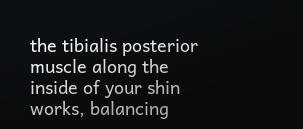the tibialis posterior muscle along the inside of your shin works, balancing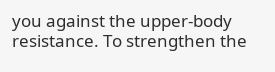you against the upper-body resistance. To strengthen the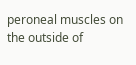peroneal muscles on the outside of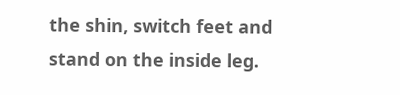the shin, switch feet and stand on the inside leg.